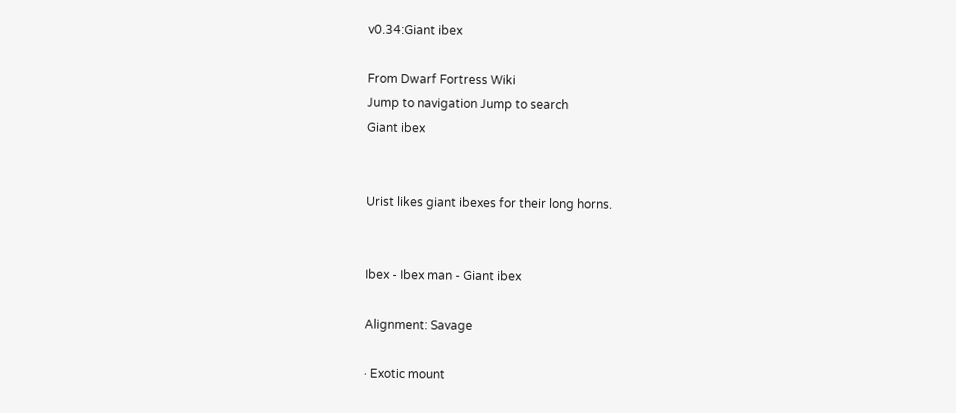v0.34:Giant ibex

From Dwarf Fortress Wiki
Jump to navigation Jump to search
Giant ibex


Urist likes giant ibexes for their long horns.


Ibex - Ibex man - Giant ibex

Alignment: Savage

· Exotic mount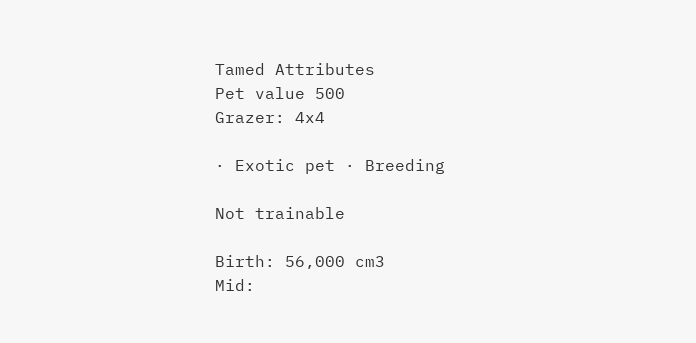Tamed Attributes
Pet value 500
Grazer: 4x4

· Exotic pet · Breeding

Not trainable

Birth: 56,000 cm3
Mid: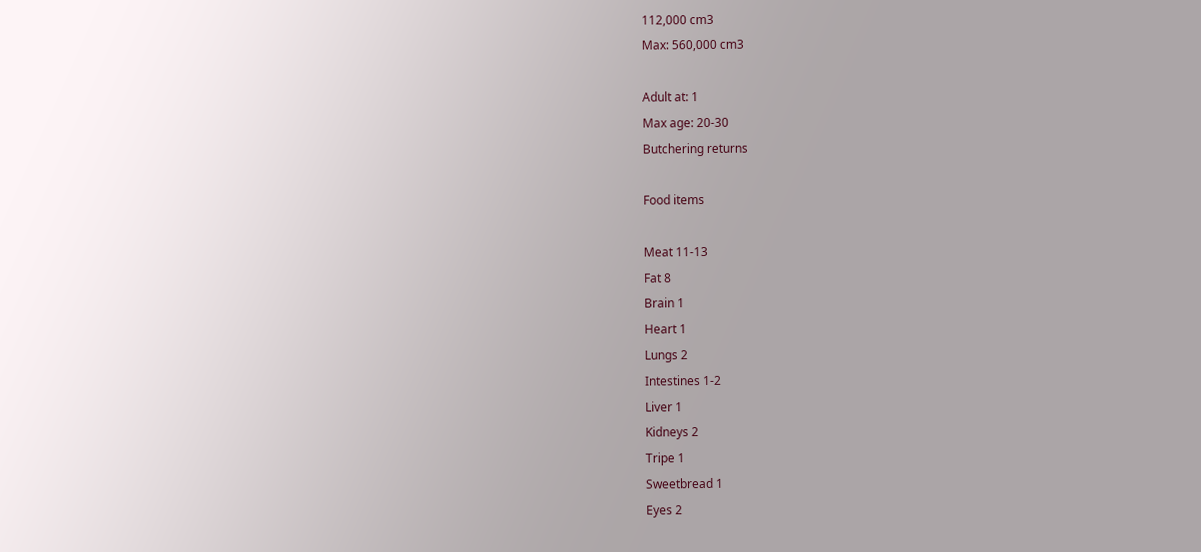112,000 cm3
Max: 560,000 cm3

Adult at: 1
Max age: 20-30
Butchering returns

Food items

Meat 11-13
Fat 8
Brain 1
Heart 1
Lungs 2
Intestines 1-2
Liver 1
Kidneys 2
Tripe 1
Sweetbread 1
Eyes 2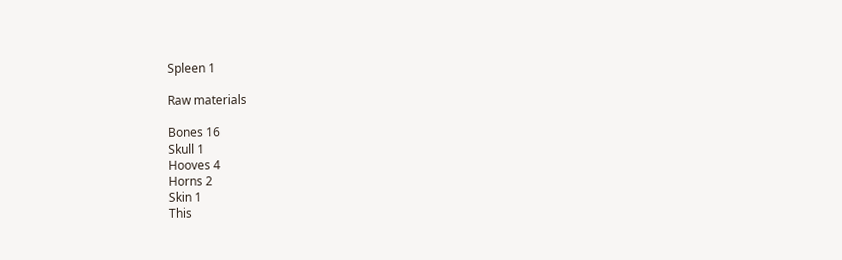Spleen 1

Raw materials

Bones 16
Skull 1
Hooves 4
Horns 2
Skin 1
This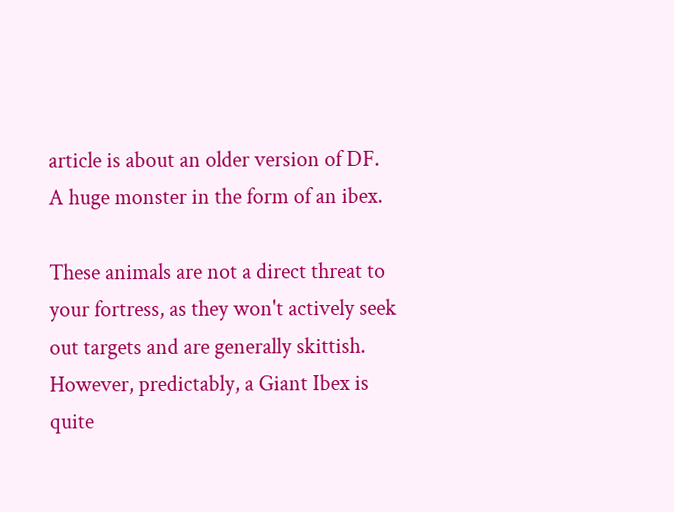article is about an older version of DF.
A huge monster in the form of an ibex.

These animals are not a direct threat to your fortress, as they won't actively seek out targets and are generally skittish. However, predictably, a Giant Ibex is quite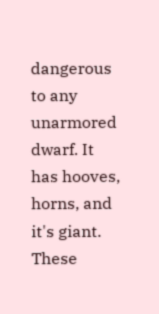dangerous to any unarmored dwarf. It has hooves, horns, and it's giant. These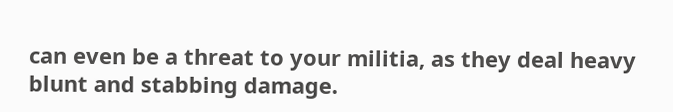can even be a threat to your militia, as they deal heavy blunt and stabbing damage.